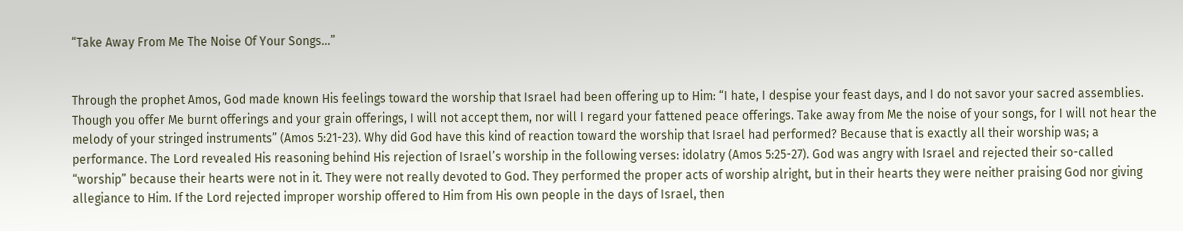“Take Away From Me The Noise Of Your Songs…”


Through the prophet Amos, God made known His feelings toward the worship that Israel had been offering up to Him: “I hate, I despise your feast days, and I do not savor your sacred assemblies. Though you offer Me burnt offerings and your grain offerings, I will not accept them, nor will I regard your fattened peace offerings. Take away from Me the noise of your songs, for I will not hear the melody of your stringed instruments” (Amos 5:21-23). Why did God have this kind of reaction toward the worship that Israel had performed? Because that is exactly all their worship was; a performance. The Lord revealed His reasoning behind His rejection of Israel’s worship in the following verses: idolatry (Amos 5:25-27). God was angry with Israel and rejected their so-called “worship” because their hearts were not in it. They were not really devoted to God. They performed the proper acts of worship alright, but in their hearts they were neither praising God nor giving allegiance to Him. If the Lord rejected improper worship offered to Him from His own people in the days of Israel, then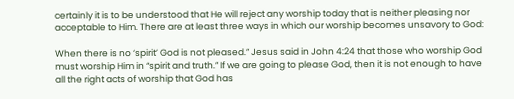certainly it is to be understood that He will reject any worship today that is neither pleasing nor acceptable to Him. There are at least three ways in which our worship becomes unsavory to God:

When there is no ‘spirit’ God is not pleased.” Jesus said in John 4:24 that those who worship God must worship Him in “spirit and truth.” If we are going to please God, then it is not enough to have all the right acts of worship that God has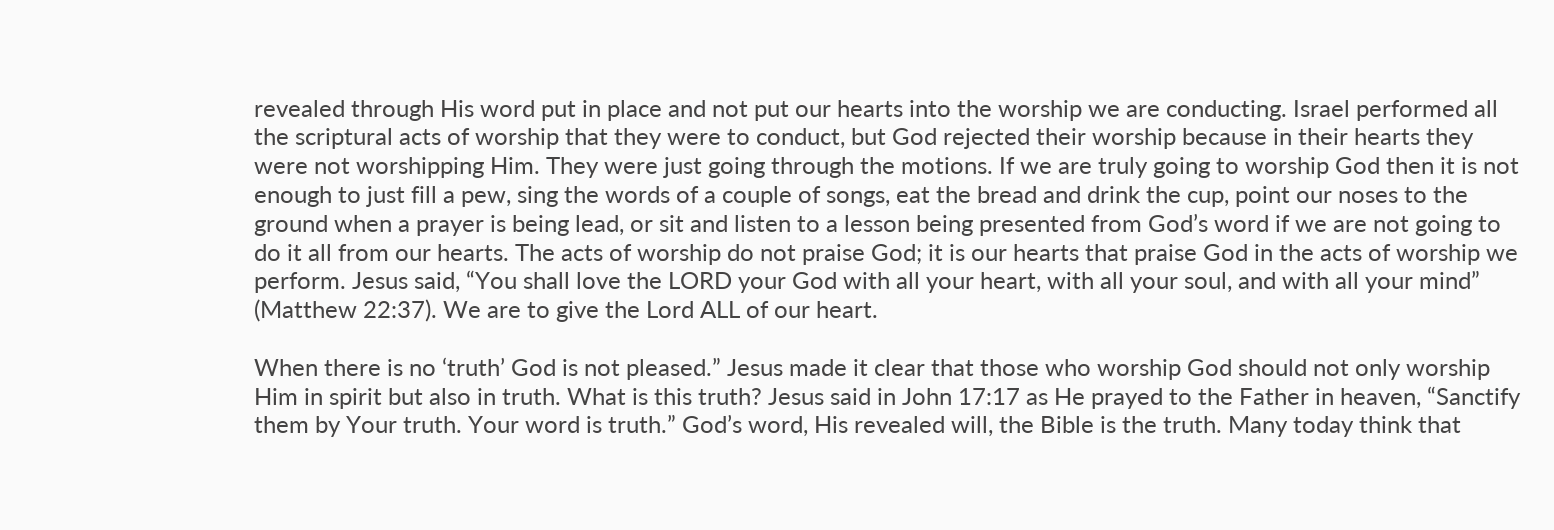revealed through His word put in place and not put our hearts into the worship we are conducting. Israel performed all the scriptural acts of worship that they were to conduct, but God rejected their worship because in their hearts they were not worshipping Him. They were just going through the motions. If we are truly going to worship God then it is not enough to just fill a pew, sing the words of a couple of songs, eat the bread and drink the cup, point our noses to the ground when a prayer is being lead, or sit and listen to a lesson being presented from God’s word if we are not going to do it all from our hearts. The acts of worship do not praise God; it is our hearts that praise God in the acts of worship we perform. Jesus said, “You shall love the LORD your God with all your heart, with all your soul, and with all your mind” (Matthew 22:37). We are to give the Lord ALL of our heart.

When there is no ‘truth’ God is not pleased.” Jesus made it clear that those who worship God should not only worship Him in spirit but also in truth. What is this truth? Jesus said in John 17:17 as He prayed to the Father in heaven, “Sanctify them by Your truth. Your word is truth.” God’s word, His revealed will, the Bible is the truth. Many today think that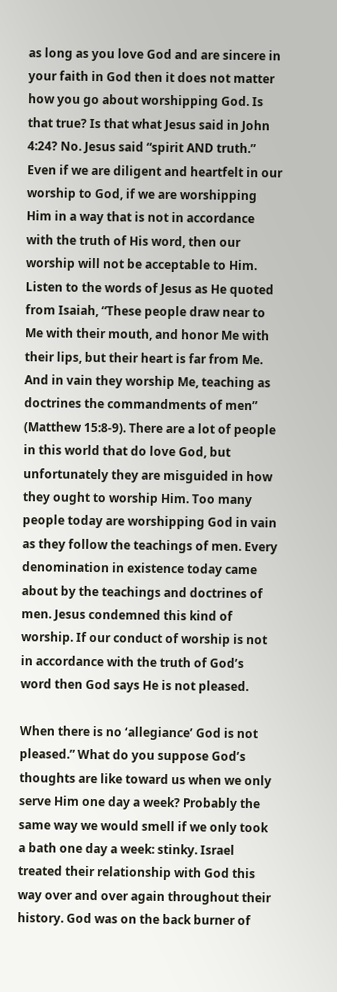as long as you love God and are sincere in your faith in God then it does not matter how you go about worshipping God. Is that true? Is that what Jesus said in John 4:24? No. Jesus said “spirit AND truth.” Even if we are diligent and heartfelt in our worship to God, if we are worshipping Him in a way that is not in accordance with the truth of His word, then our worship will not be acceptable to Him. Listen to the words of Jesus as He quoted from Isaiah, “These people draw near to Me with their mouth, and honor Me with their lips, but their heart is far from Me. And in vain they worship Me, teaching as doctrines the commandments of men” (Matthew 15:8-9). There are a lot of people in this world that do love God, but unfortunately they are misguided in how they ought to worship Him. Too many people today are worshipping God in vain as they follow the teachings of men. Every denomination in existence today came about by the teachings and doctrines of men. Jesus condemned this kind of worship. If our conduct of worship is not in accordance with the truth of God’s word then God says He is not pleased.

When there is no ‘allegiance’ God is not pleased.” What do you suppose God’s thoughts are like toward us when we only serve Him one day a week? Probably the same way we would smell if we only took a bath one day a week: stinky. Israel treated their relationship with God this way over and over again throughout their history. God was on the back burner of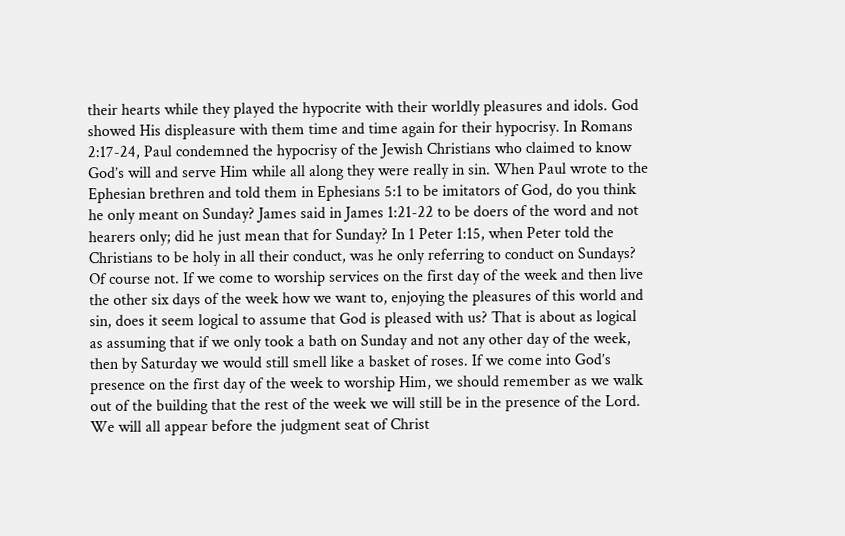their hearts while they played the hypocrite with their worldly pleasures and idols. God showed His displeasure with them time and time again for their hypocrisy. In Romans 2:17-24, Paul condemned the hypocrisy of the Jewish Christians who claimed to know God’s will and serve Him while all along they were really in sin. When Paul wrote to the Ephesian brethren and told them in Ephesians 5:1 to be imitators of God, do you think he only meant on Sunday? James said in James 1:21-22 to be doers of the word and not hearers only; did he just mean that for Sunday? In 1 Peter 1:15, when Peter told the Christians to be holy in all their conduct, was he only referring to conduct on Sundays? Of course not. If we come to worship services on the first day of the week and then live the other six days of the week how we want to, enjoying the pleasures of this world and sin, does it seem logical to assume that God is pleased with us? That is about as logical as assuming that if we only took a bath on Sunday and not any other day of the week, then by Saturday we would still smell like a basket of roses. If we come into God’s presence on the first day of the week to worship Him, we should remember as we walk out of the building that the rest of the week we will still be in the presence of the Lord. We will all appear before the judgment seat of Christ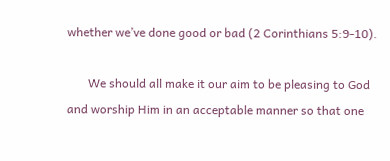whether we’ve done good or bad (2 Corinthians 5:9-10).

       We should all make it our aim to be pleasing to God and worship Him in an acceptable manner so that one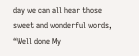day we can all hear those sweet and wonderful words, “Well done My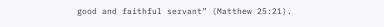good and faithful servant” (Matthew 25:21).